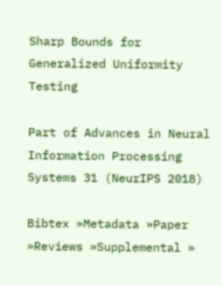Sharp Bounds for Generalized Uniformity Testing

Part of Advances in Neural Information Processing Systems 31 (NeurIPS 2018)

Bibtex »Metadata »Paper »Reviews »Supplemental »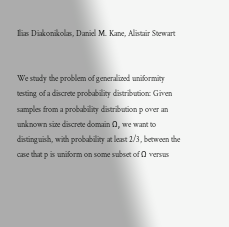Ilias Diakonikolas, Daniel M. Kane, Alistair Stewart


We study the problem of generalized uniformity testing of a discrete probability distribution: Given samples from a probability distribution p over an unknown size discrete domain Ω, we want to distinguish, with probability at least 2/3, between the case that p is uniform on some subset of Ω versus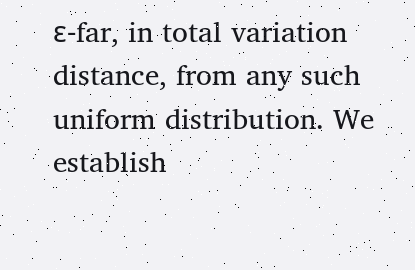ε-far, in total variation distance, from any such uniform distribution. We establish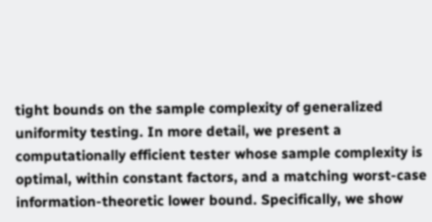tight bounds on the sample complexity of generalized uniformity testing. In more detail, we present a computationally efficient tester whose sample complexity is optimal, within constant factors, and a matching worst-case information-theoretic lower bound. Specifically, we show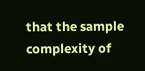that the sample complexity of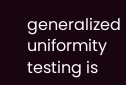generalized uniformity testing is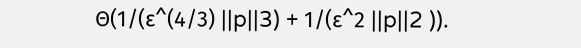Θ(1/(ε^(4/3) ||p||3) + 1/(ε^2 ||p||2 )).